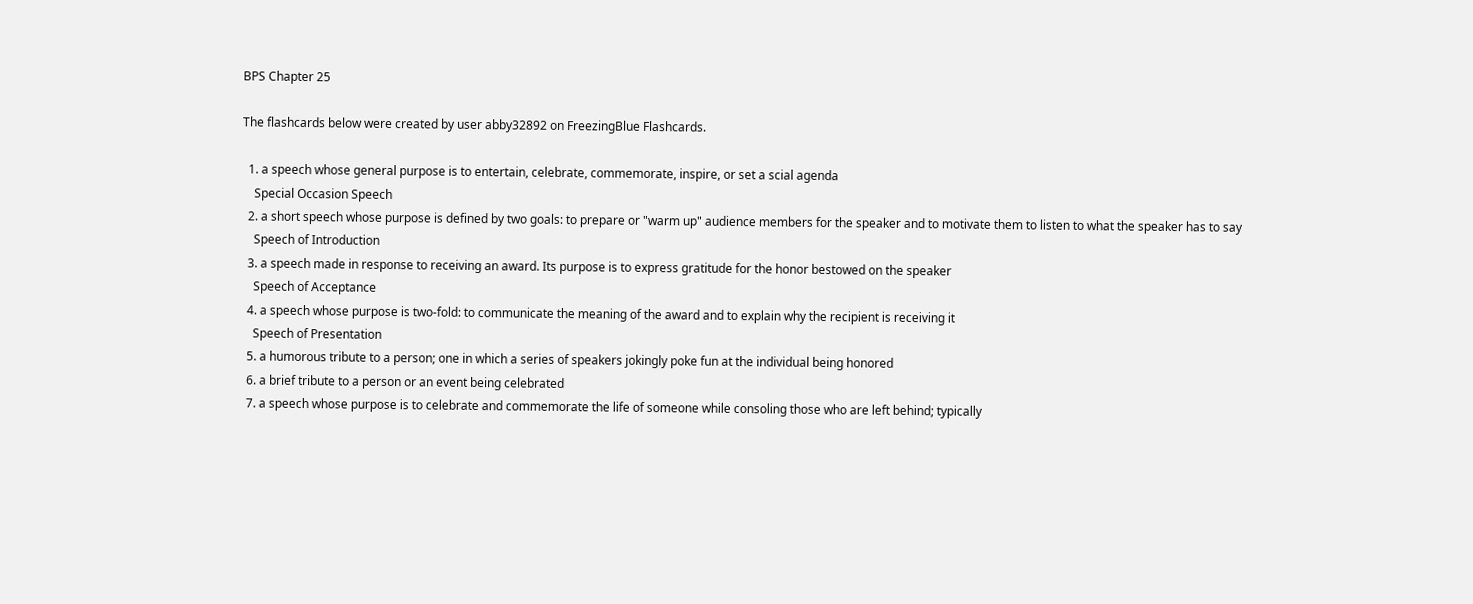BPS Chapter 25

The flashcards below were created by user abby32892 on FreezingBlue Flashcards.

  1. a speech whose general purpose is to entertain, celebrate, commemorate, inspire, or set a scial agenda
    Special Occasion Speech
  2. a short speech whose purpose is defined by two goals: to prepare or "warm up" audience members for the speaker and to motivate them to listen to what the speaker has to say
    Speech of Introduction
  3. a speech made in response to receiving an award. Its purpose is to express gratitude for the honor bestowed on the speaker
    Speech of Acceptance
  4. a speech whose purpose is two-fold: to communicate the meaning of the award and to explain why the recipient is receiving it
    Speech of Presentation
  5. a humorous tribute to a person; one in which a series of speakers jokingly poke fun at the individual being honored
  6. a brief tribute to a person or an event being celebrated
  7. a speech whose purpose is to celebrate and commemorate the life of someone while consoling those who are left behind; typically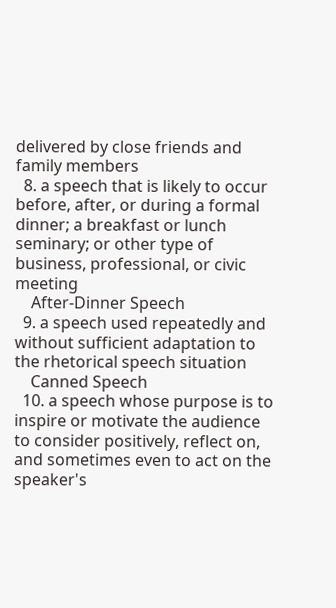delivered by close friends and family members
  8. a speech that is likely to occur before, after, or during a formal dinner; a breakfast or lunch seminary; or other type of business, professional, or civic meeting
    After-Dinner Speech
  9. a speech used repeatedly and without sufficient adaptation to the rhetorical speech situation
    Canned Speech
  10. a speech whose purpose is to inspire or motivate the audience to consider positively, reflect on, and sometimes even to act on the speaker's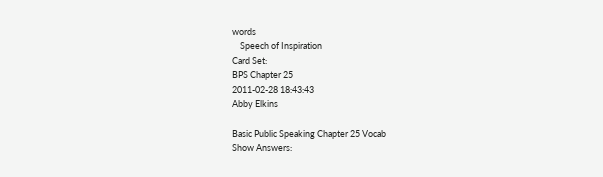words
    Speech of Inspiration
Card Set:
BPS Chapter 25
2011-02-28 18:43:43
Abby Elkins

Basic Public Speaking Chapter 25 Vocab
Show Answers: